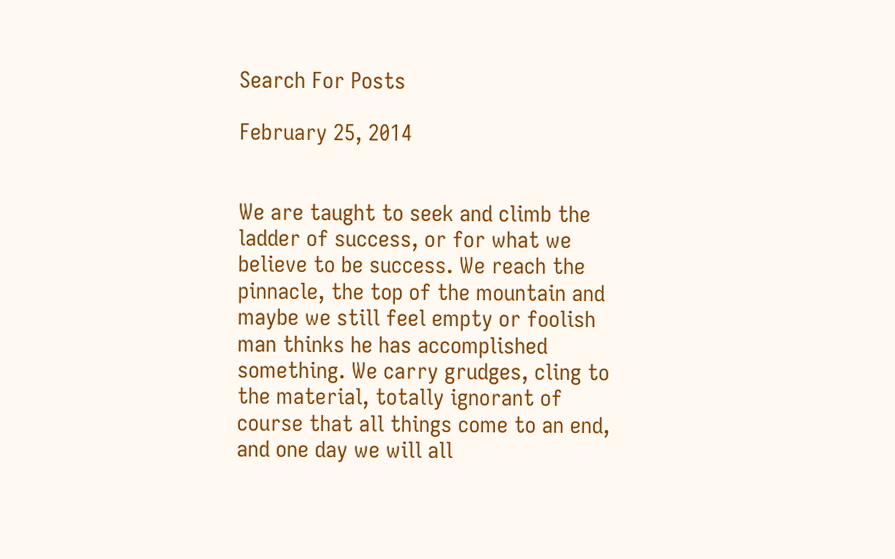Search For Posts

February 25, 2014


We are taught to seek and climb the ladder of success, or for what we believe to be success. We reach the pinnacle, the top of the mountain and maybe we still feel empty or foolish man thinks he has accomplished something. We carry grudges, cling to the material, totally ignorant of course that all things come to an end, and one day we will all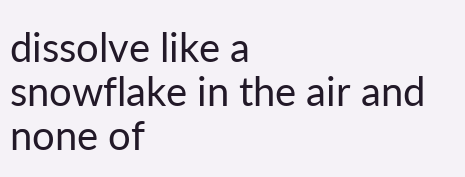dissolve like a snowflake in the air and none of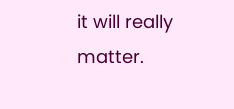it will really matter.